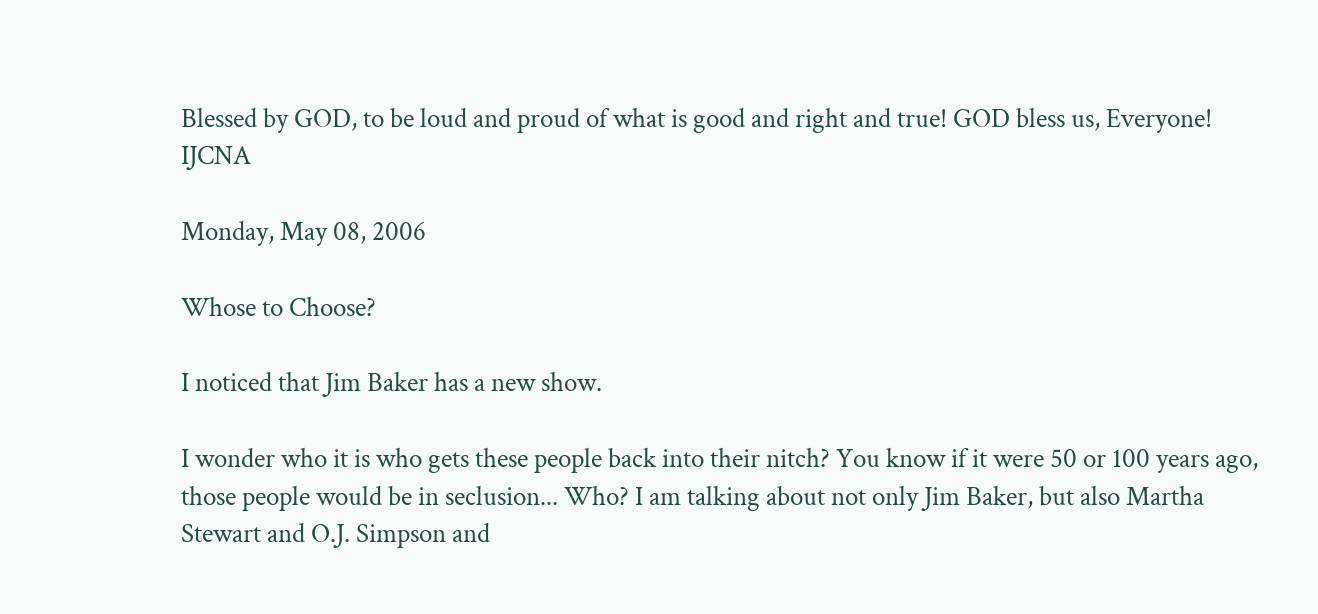Blessed by GOD, to be loud and proud of what is good and right and true! GOD bless us, Everyone! IJCNA

Monday, May 08, 2006

Whose to Choose?

I noticed that Jim Baker has a new show.

I wonder who it is who gets these people back into their nitch? You know if it were 50 or 100 years ago, those people would be in seclusion... Who? I am talking about not only Jim Baker, but also Martha Stewart and O.J. Simpson and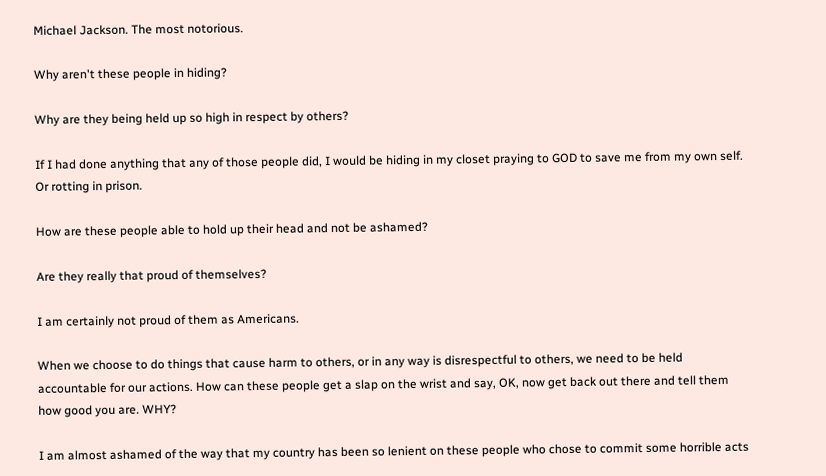Michael Jackson. The most notorious.

Why aren't these people in hiding?

Why are they being held up so high in respect by others?

If I had done anything that any of those people did, I would be hiding in my closet praying to GOD to save me from my own self. Or rotting in prison.

How are these people able to hold up their head and not be ashamed?

Are they really that proud of themselves?

I am certainly not proud of them as Americans.

When we choose to do things that cause harm to others, or in any way is disrespectful to others, we need to be held accountable for our actions. How can these people get a slap on the wrist and say, OK, now get back out there and tell them how good you are. WHY?

I am almost ashamed of the way that my country has been so lenient on these people who chose to commit some horrible acts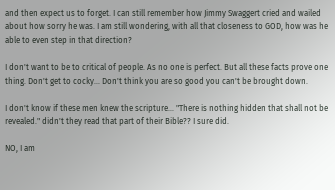and then expect us to forget. I can still remember how Jimmy Swaggert cried and wailed about how sorry he was. I am still wondering, with all that closeness to GOD, how was he able to even step in that direction?

I don't want to be to critical of people. As no one is perfect. But all these facts prove one thing. Don't get to cocky... Don't think you are so good you can't be brought down.

I don't know if these men knew the scripture... "There is nothing hidden that shall not be revealed." didn't they read that part of their Bible?? I sure did.

NO, I am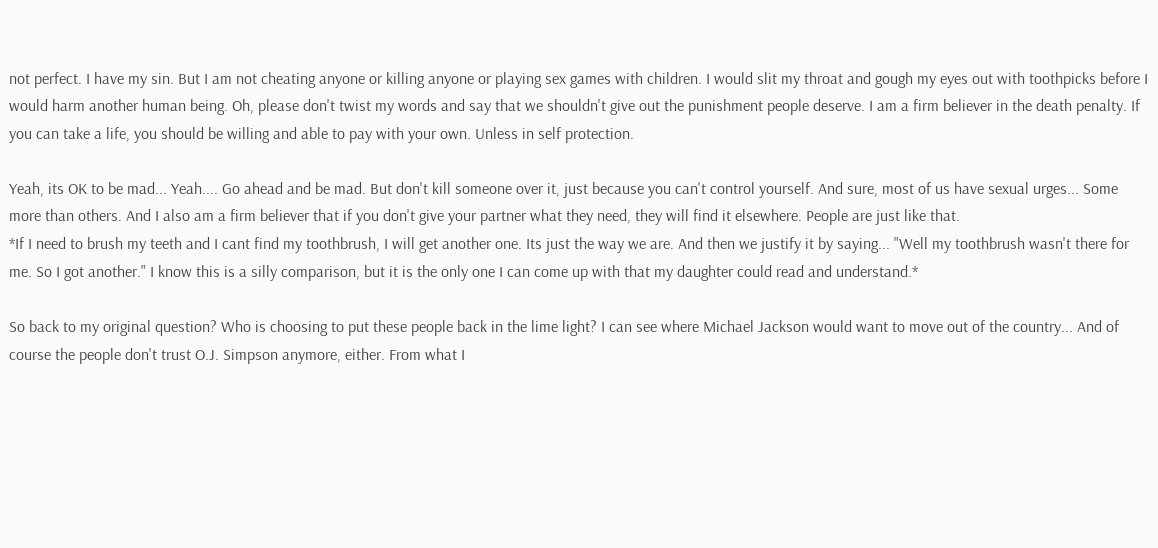not perfect. I have my sin. But I am not cheating anyone or killing anyone or playing sex games with children. I would slit my throat and gough my eyes out with toothpicks before I would harm another human being. Oh, please don't twist my words and say that we shouldn't give out the punishment people deserve. I am a firm believer in the death penalty. If you can take a life, you should be willing and able to pay with your own. Unless in self protection.

Yeah, its OK to be mad... Yeah.... Go ahead and be mad. But don't kill someone over it, just because you can't control yourself. And sure, most of us have sexual urges... Some more than others. And I also am a firm believer that if you don't give your partner what they need, they will find it elsewhere. People are just like that.
*If I need to brush my teeth and I cant find my toothbrush, I will get another one. Its just the way we are. And then we justify it by saying... "Well my toothbrush wasn't there for me. So I got another." I know this is a silly comparison, but it is the only one I can come up with that my daughter could read and understand.*

So back to my original question? Who is choosing to put these people back in the lime light? I can see where Michael Jackson would want to move out of the country... And of course the people don't trust O.J. Simpson anymore, either. From what I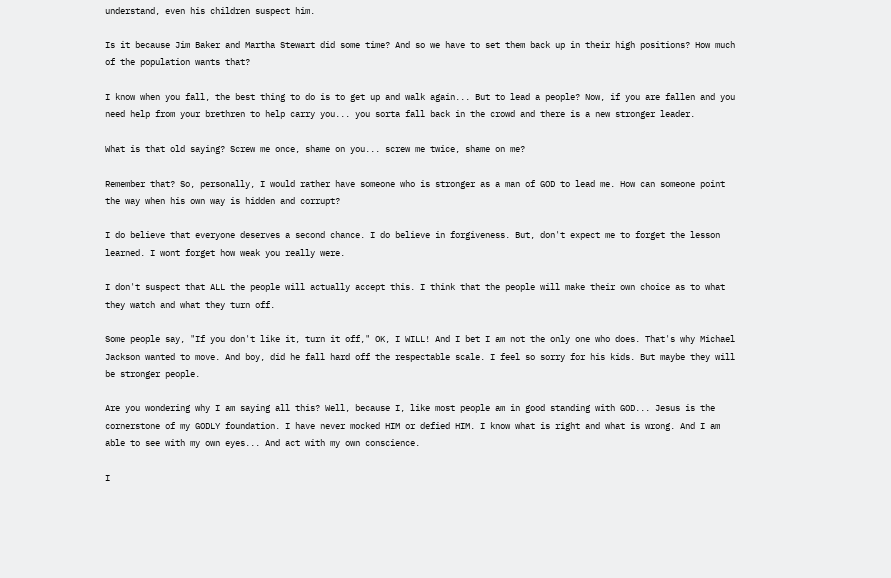understand, even his children suspect him.

Is it because Jim Baker and Martha Stewart did some time? And so we have to set them back up in their high positions? How much of the population wants that?

I know when you fall, the best thing to do is to get up and walk again... But to lead a people? Now, if you are fallen and you need help from your brethren to help carry you... you sorta fall back in the crowd and there is a new stronger leader.

What is that old saying? Screw me once, shame on you... screw me twice, shame on me?

Remember that? So, personally, I would rather have someone who is stronger as a man of GOD to lead me. How can someone point the way when his own way is hidden and corrupt?

I do believe that everyone deserves a second chance. I do believe in forgiveness. But, don't expect me to forget the lesson learned. I wont forget how weak you really were.

I don't suspect that ALL the people will actually accept this. I think that the people will make their own choice as to what they watch and what they turn off.

Some people say, "If you don't like it, turn it off," OK, I WILL! And I bet I am not the only one who does. That's why Michael Jackson wanted to move. And boy, did he fall hard off the respectable scale. I feel so sorry for his kids. But maybe they will be stronger people.

Are you wondering why I am saying all this? Well, because I, like most people am in good standing with GOD... Jesus is the cornerstone of my GODLY foundation. I have never mocked HIM or defied HIM. I know what is right and what is wrong. And I am able to see with my own eyes... And act with my own conscience.

I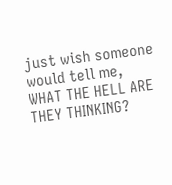just wish someone would tell me, WHAT THE HELL ARE THEY THINKING?